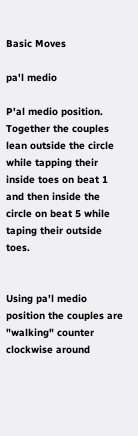Basic Moves

pa'l medio

P'al medio position. Together the couples lean outside the circle while tapping their inside toes on beat 1 and then inside the circle on beat 5 while taping their outside toes.


Using pa'l medio position the couples are "walking" counter clockwise around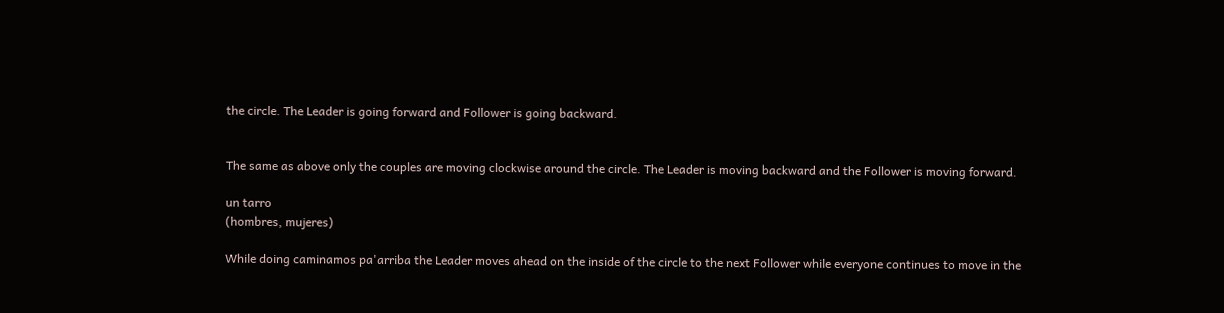the circle. The Leader is going forward and Follower is going backward.


The same as above only the couples are moving clockwise around the circle. The Leader is moving backward and the Follower is moving forward.

un tarro
(hombres, mujeres)

While doing caminamos pa'arriba the Leader moves ahead on the inside of the circle to the next Follower while everyone continues to move in the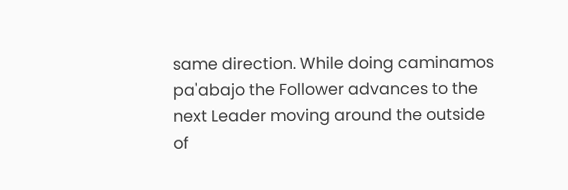same direction. While doing caminamos pa'abajo the Follower advances to the next Leader moving around the outside of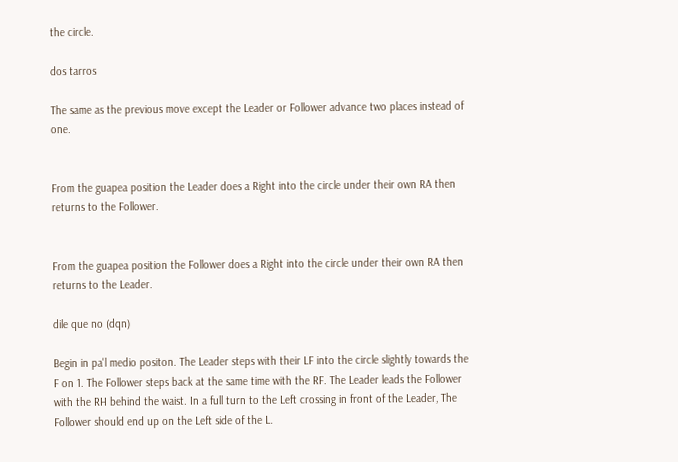the circle.

dos tarros

The same as the previous move except the Leader or Follower advance two places instead of one.


From the guapea position the Leader does a Right into the circle under their own RA then returns to the Follower.


From the guapea position the Follower does a Right into the circle under their own RA then returns to the Leader.

dile que no (dqn)

Begin in pa'l medio positon. The Leader steps with their LF into the circle slightly towards the F on 1. The Follower steps back at the same time with the RF. The Leader leads the Follower with the RH behind the waist. In a full turn to the Left crossing in front of the Leader, The Follower should end up on the Left side of the L.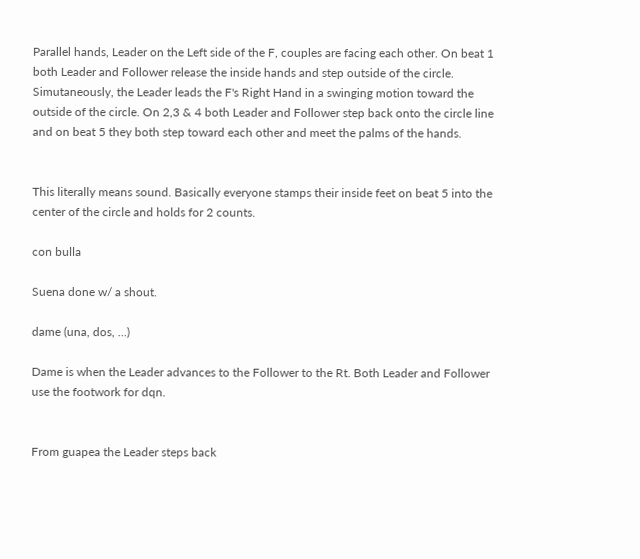Parallel hands, Leader on the Left side of the F, couples are facing each other. On beat 1 both Leader and Follower release the inside hands and step outside of the circle. Simutaneously, the Leader leads the F's Right Hand in a swinging motion toward the outside of the circle. On 2,3 & 4 both Leader and Follower step back onto the circle line and on beat 5 they both step toward each other and meet the palms of the hands.


This literally means sound. Basically everyone stamps their inside feet on beat 5 into the center of the circle and holds for 2 counts.

con bulla

Suena done w/ a shout.

dame (una, dos, …)

Dame is when the Leader advances to the Follower to the Rt. Both Leader and Follower use the footwork for dqn.


From guapea the Leader steps back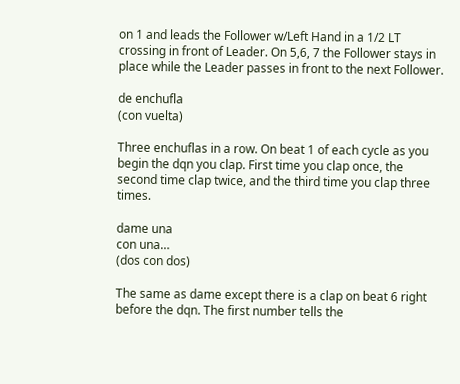on 1 and leads the Follower w/Left Hand in a 1/2 LT crossing in front of Leader. On 5,6, 7 the Follower stays in place while the Leader passes in front to the next Follower.

de enchufla
(con vuelta)

Three enchuflas in a row. On beat 1 of each cycle as you begin the dqn you clap. First time you clap once, the second time clap twice, and the third time you clap three times.

dame una
con una…
(dos con dos)

The same as dame except there is a clap on beat 6 right before the dqn. The first number tells the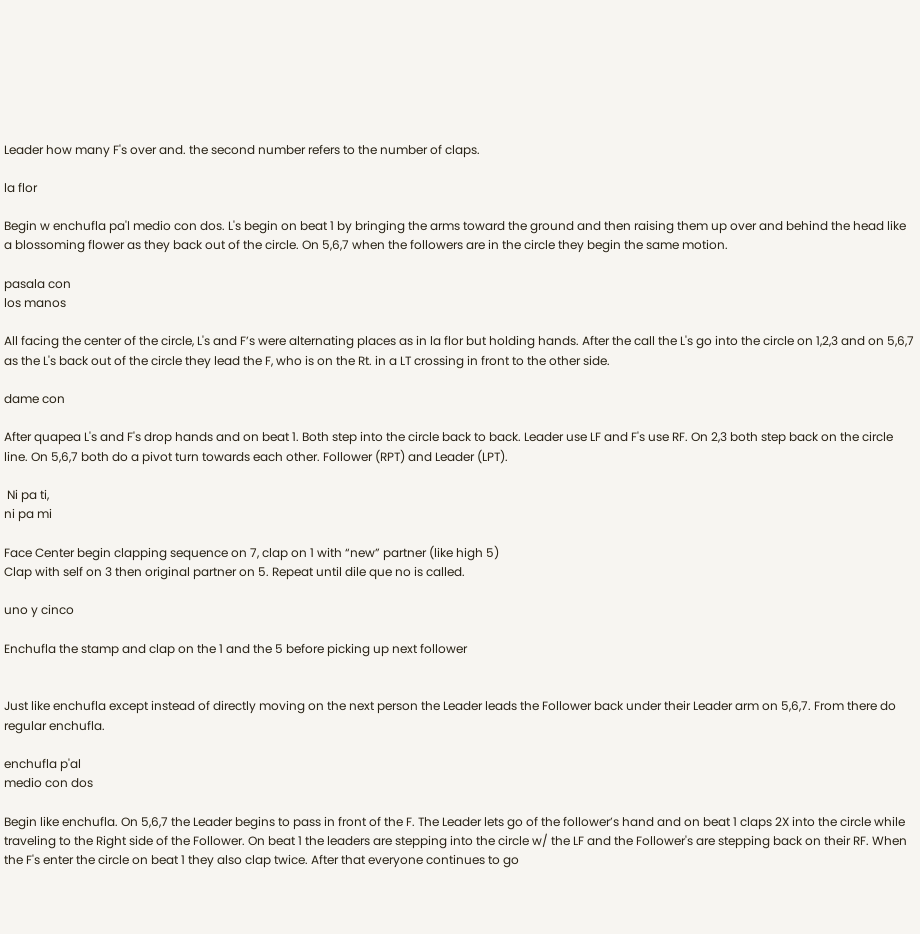Leader how many F's over and. the second number refers to the number of claps.

la flor

Begin w enchufla pa'l medio con dos. L's begin on beat 1 by bringing the arms toward the ground and then raising them up over and behind the head like a blossoming flower as they back out of the circle. On 5,6,7 when the followers are in the circle they begin the same motion.

pasala con
los manos

All facing the center of the circle, L's and F’s were alternating places as in la flor but holding hands. After the call the L's go into the circle on 1,2,3 and on 5,6,7 as the L's back out of the circle they lead the F, who is on the Rt. in a LT crossing in front to the other side.

dame con

After quapea L's and F's drop hands and on beat 1. Both step into the circle back to back. Leader use LF and F's use RF. On 2,3 both step back on the circle line. On 5,6,7 both do a pivot turn towards each other. Follower (RPT) and Leader (LPT).

 Ni pa ti,
ni pa mi

Face Center begin clapping sequence on 7, clap on 1 with “new” partner (like high 5)
Clap with self on 3 then original partner on 5. Repeat until dile que no is called.

uno y cinco

Enchufla the stamp and clap on the 1 and the 5 before picking up next follower


Just like enchufla except instead of directly moving on the next person the Leader leads the Follower back under their Leader arm on 5,6,7. From there do regular enchufla.

enchufla p'al
medio con dos

Begin like enchufla. On 5,6,7 the Leader begins to pass in front of the F. The Leader lets go of the follower’s hand and on beat 1 claps 2X into the circle while traveling to the Right side of the Follower. On beat 1 the leaders are stepping into the circle w/ the LF and the Follower's are stepping back on their RF. When the F's enter the circle on beat 1 they also clap twice. After that everyone continues to go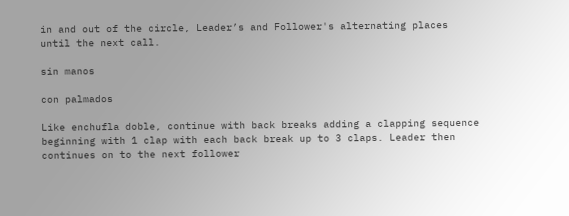in and out of the circle, Leader’s and Follower's alternating places until the next call.

sin manos

con palmados

Like enchufla doble, continue with back breaks adding a clapping sequence beginning with 1 clap with each back break up to 3 claps. Leader then continues on to the next follower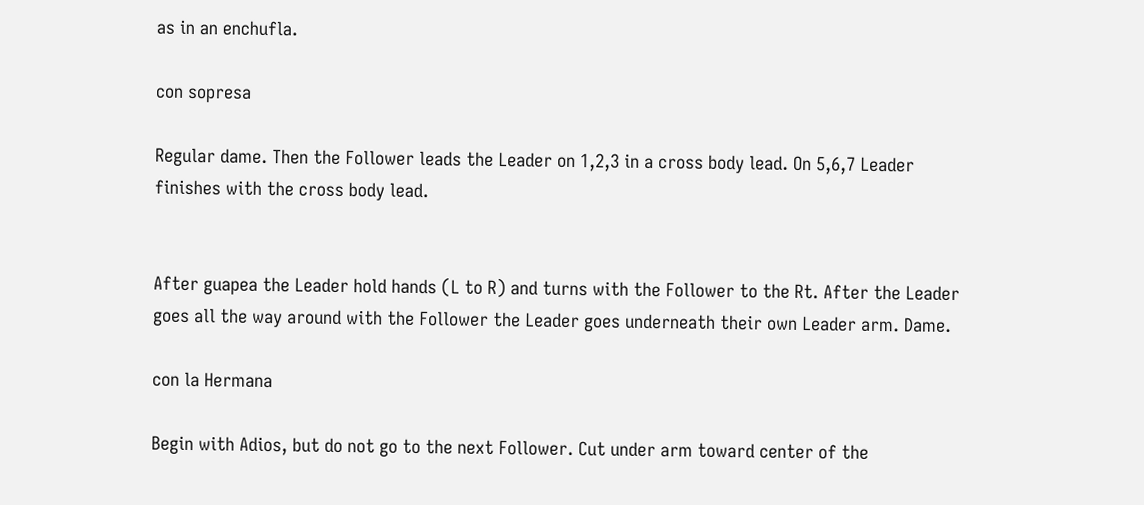as in an enchufla.

con sopresa

Regular dame. Then the Follower leads the Leader on 1,2,3 in a cross body lead. On 5,6,7 Leader finishes with the cross body lead.


After guapea the Leader hold hands (L to R) and turns with the Follower to the Rt. After the Leader goes all the way around with the Follower the Leader goes underneath their own Leader arm. Dame.

con la Hermana

Begin with Adios, but do not go to the next Follower. Cut under arm toward center of the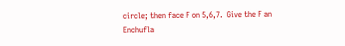circle; then face F on 5,6,7.  Give the F an Enchufla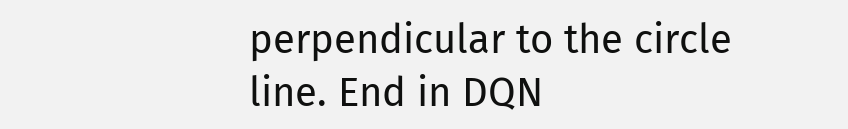perpendicular to the circle line. End in DQN